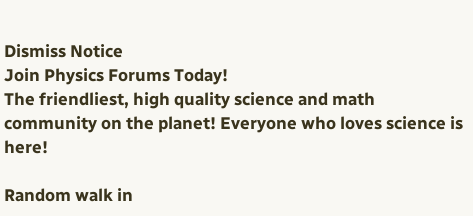Dismiss Notice
Join Physics Forums Today!
The friendliest, high quality science and math community on the planet! Everyone who loves science is here!

Random walk in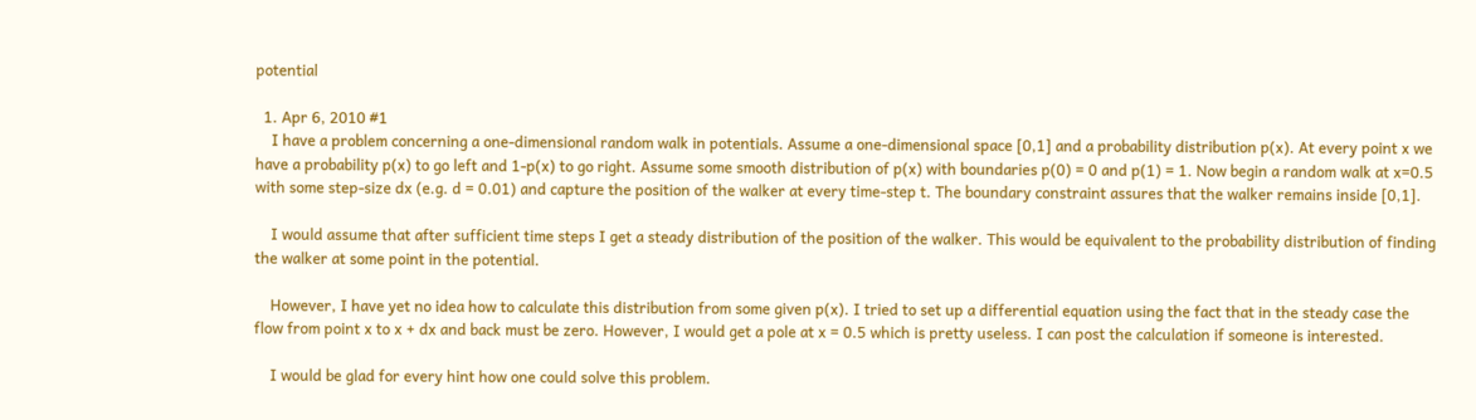potential

  1. Apr 6, 2010 #1
    I have a problem concerning a one-dimensional random walk in potentials. Assume a one-dimensional space [0,1] and a probability distribution p(x). At every point x we have a probability p(x) to go left and 1-p(x) to go right. Assume some smooth distribution of p(x) with boundaries p(0) = 0 and p(1) = 1. Now begin a random walk at x=0.5 with some step-size dx (e.g. d = 0.01) and capture the position of the walker at every time-step t. The boundary constraint assures that the walker remains inside [0,1].

    I would assume that after sufficient time steps I get a steady distribution of the position of the walker. This would be equivalent to the probability distribution of finding the walker at some point in the potential.

    However, I have yet no idea how to calculate this distribution from some given p(x). I tried to set up a differential equation using the fact that in the steady case the flow from point x to x + dx and back must be zero. However, I would get a pole at x = 0.5 which is pretty useless. I can post the calculation if someone is interested.

    I would be glad for every hint how one could solve this problem.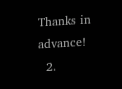Thanks in advance!
  2.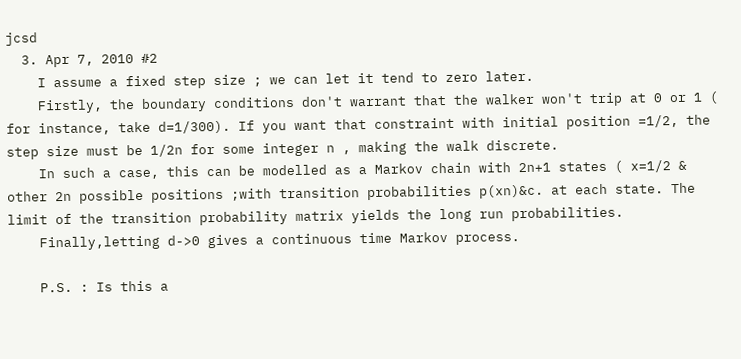jcsd
  3. Apr 7, 2010 #2
    I assume a fixed step size ; we can let it tend to zero later.
    Firstly, the boundary conditions don't warrant that the walker won't trip at 0 or 1 ( for instance, take d=1/300). If you want that constraint with initial position =1/2, the step size must be 1/2n for some integer n , making the walk discrete.
    In such a case, this can be modelled as a Markov chain with 2n+1 states ( x=1/2 & other 2n possible positions ;with transition probabilities p(xn)&c. at each state. The limit of the transition probability matrix yields the long run probabilities.
    Finally,letting d->0 gives a continuous time Markov process.

    P.S. : Is this a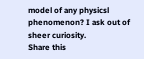model of any physicsl phenomenon? I ask out of sheer curiosity.
Share this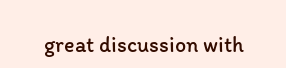great discussion with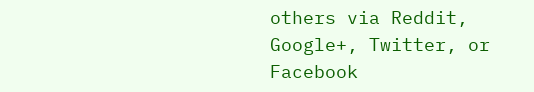others via Reddit, Google+, Twitter, or Facebook